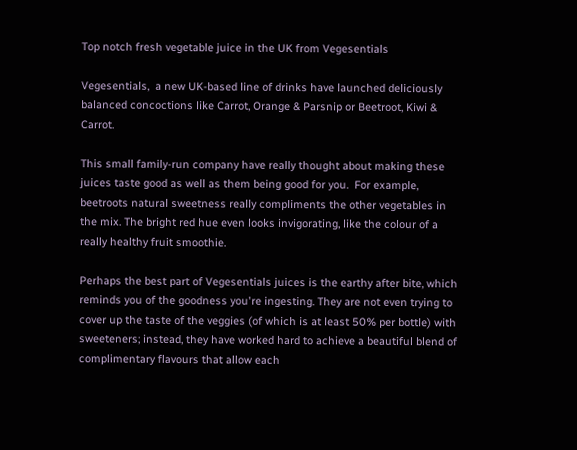Top notch fresh vegetable juice in the UK from Vegesentials

Vegesentials,  a new UK-based line of drinks have launched deliciously balanced concoctions like Carrot, Orange & Parsnip or Beetroot, Kiwi & Carrot.

This small family-run company have really thought about making these juices taste good as well as them being good for you.  For example, beetroots natural sweetness really compliments the other vegetables in the mix. The bright red hue even looks invigorating, like the colour of a really healthy fruit smoothie.

Perhaps the best part of Vegesentials juices is the earthy after bite, which reminds you of the goodness you're ingesting. They are not even trying to cover up the taste of the veggies (of which is at least 50% per bottle) with sweeteners; instead, they have worked hard to achieve a beautiful blend of complimentary flavours that allow each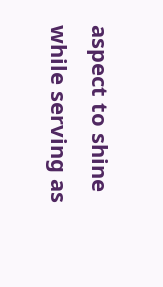aspect to shine while serving as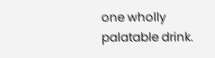one wholly palatable drink.